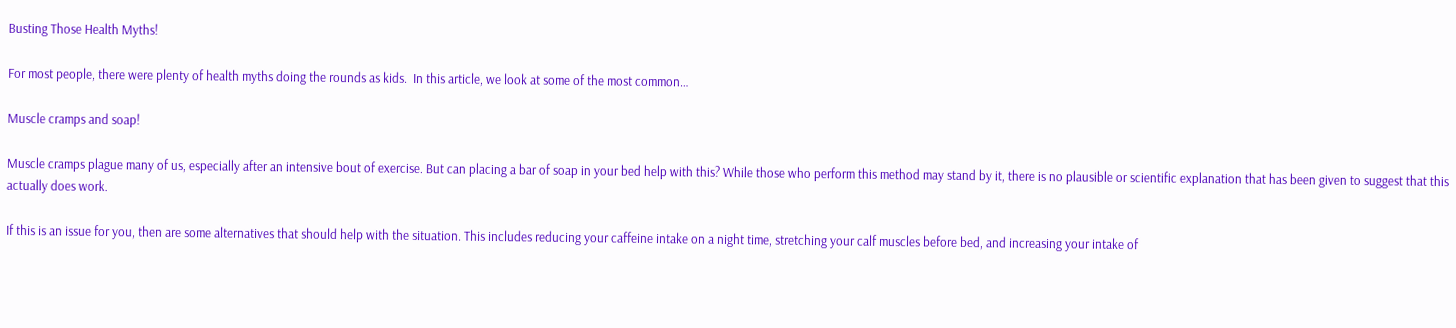Busting Those Health Myths!

For most people, there were plenty of health myths doing the rounds as kids.  In this article, we look at some of the most common…

Muscle cramps and soap!

Muscle cramps plague many of us, especially after an intensive bout of exercise. But can placing a bar of soap in your bed help with this? While those who perform this method may stand by it, there is no plausible or scientific explanation that has been given to suggest that this actually does work.

If this is an issue for you, then are some alternatives that should help with the situation. This includes reducing your caffeine intake on a night time, stretching your calf muscles before bed, and increasing your intake of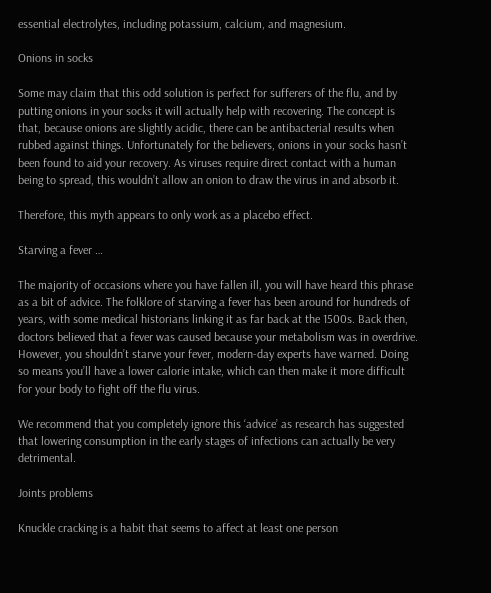essential electrolytes, including potassium, calcium, and magnesium.

Onions in socks

Some may claim that this odd solution is perfect for sufferers of the flu, and by putting onions in your socks it will actually help with recovering. The concept is that, because onions are slightly acidic, there can be antibacterial results when rubbed against things. Unfortunately for the believers, onions in your socks hasn’t been found to aid your recovery. As viruses require direct contact with a human being to spread, this wouldn’t allow an onion to draw the virus in and absorb it.

Therefore, this myth appears to only work as a placebo effect.

Starving a fever …

The majority of occasions where you have fallen ill, you will have heard this phrase as a bit of advice. The folklore of starving a fever has been around for hundreds of years, with some medical historians linking it as far back at the 1500s. Back then, doctors believed that a fever was caused because your metabolism was in overdrive.  However, you shouldn’t starve your fever, modern-day experts have warned. Doing so means you’ll have a lower calorie intake, which can then make it more difficult for your body to fight off the flu virus.

We recommend that you completely ignore this ‘advice’ as research has suggested that lowering consumption in the early stages of infections can actually be very detrimental.

Joints problems

Knuckle cracking is a habit that seems to affect at least one person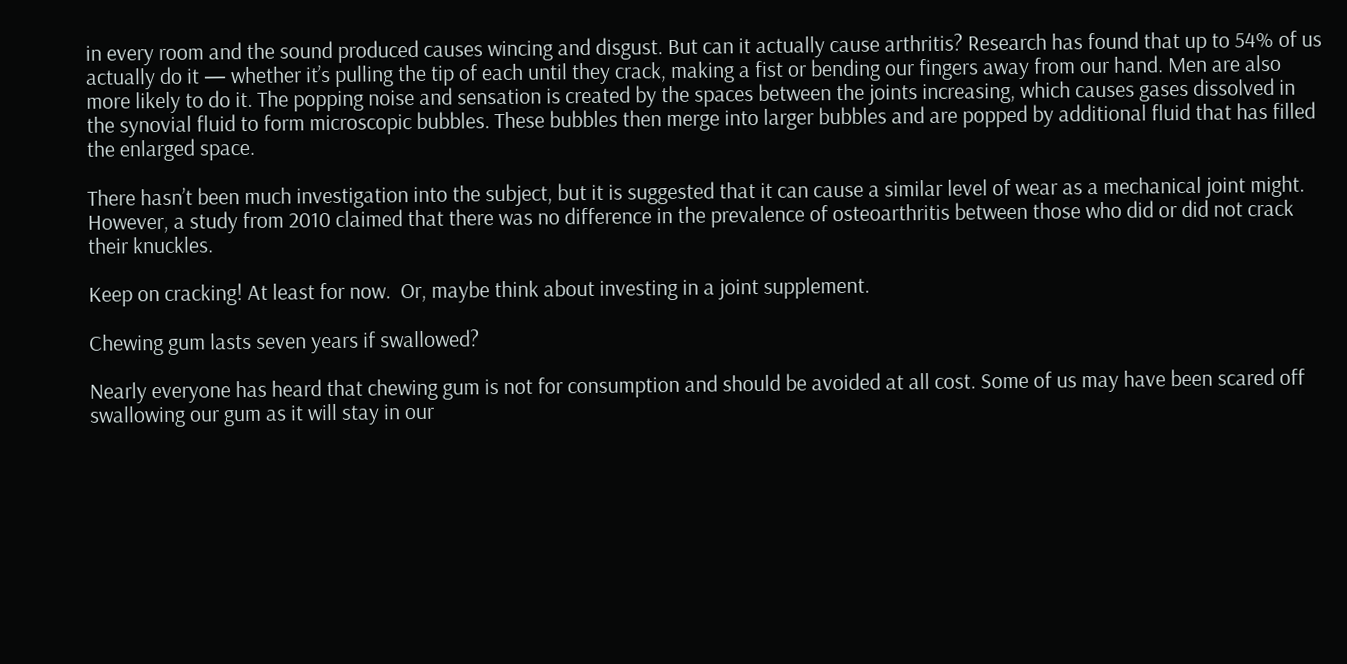in every room and the sound produced causes wincing and disgust. But can it actually cause arthritis? Research has found that up to 54% of us actually do it — whether it’s pulling the tip of each until they crack, making a fist or bending our fingers away from our hand. Men are also more likely to do it. The popping noise and sensation is created by the spaces between the joints increasing, which causes gases dissolved in the synovial fluid to form microscopic bubbles. These bubbles then merge into larger bubbles and are popped by additional fluid that has filled the enlarged space.

There hasn’t been much investigation into the subject, but it is suggested that it can cause a similar level of wear as a mechanical joint might. However, a study from 2010 claimed that there was no difference in the prevalence of osteoarthritis between those who did or did not crack their knuckles.

Keep on cracking! At least for now.  Or, maybe think about investing in a joint supplement.

Chewing gum lasts seven years if swallowed?

Nearly everyone has heard that chewing gum is not for consumption and should be avoided at all cost. Some of us may have been scared off swallowing our gum as it will stay in our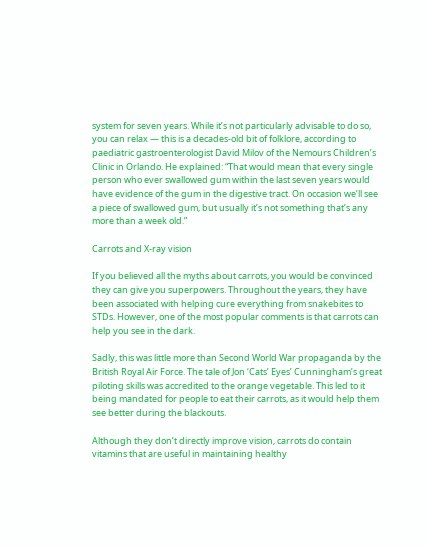system for seven years. While it’s not particularly advisable to do so, you can relax — this is a decades-old bit of folklore, according to paediatric gastroenterologist David Milov of the Nemours Children’s Clinic in Orlando. He explained: “That would mean that every single person who ever swallowed gum within the last seven years would have evidence of the gum in the digestive tract. On occasion we’ll see a piece of swallowed gum, but usually it’s not something that’s any more than a week old.”

Carrots and X-ray vision

If you believed all the myths about carrots, you would be convinced they can give you superpowers. Throughout the years, they have been associated with helping cure everything from snakebites to STDs. However, one of the most popular comments is that carrots can help you see in the dark.

Sadly, this was little more than Second World War propaganda by the British Royal Air Force. The tale of Jon ‘Cats’ Eyes’ Cunningham’s great piloting skills was accredited to the orange vegetable. This led to it being mandated for people to eat their carrots, as it would help them see better during the blackouts.

Although they don’t directly improve vision, carrots do contain vitamins that are useful in maintaining healthy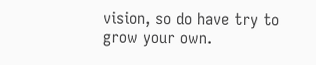vision, so do have try to grow your own.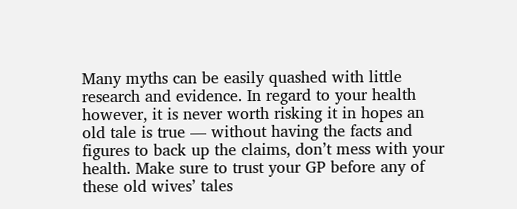Many myths can be easily quashed with little research and evidence. In regard to your health however, it is never worth risking it in hopes an old tale is true — without having the facts and figures to back up the claims, don’t mess with your health. Make sure to trust your GP before any of these old wives’ tales